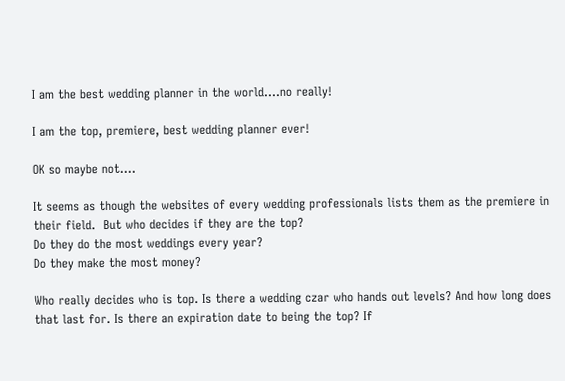I am the best wedding planner in the world....no really!

I am the top, premiere, best wedding planner ever!

OK so maybe not....

It seems as though the websites of every wedding professionals lists them as the premiere in their field.  But who decides if they are the top?
Do they do the most weddings every year?
Do they make the most money?

Who really decides who is top. Is there a wedding czar who hands out levels? And how long does that last for. Is there an expiration date to being the top? If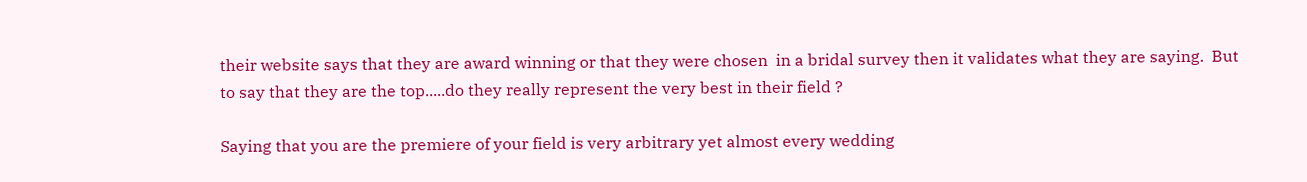their website says that they are award winning or that they were chosen  in a bridal survey then it validates what they are saying.  But to say that they are the top.....do they really represent the very best in their field ?

Saying that you are the premiere of your field is very arbitrary yet almost every wedding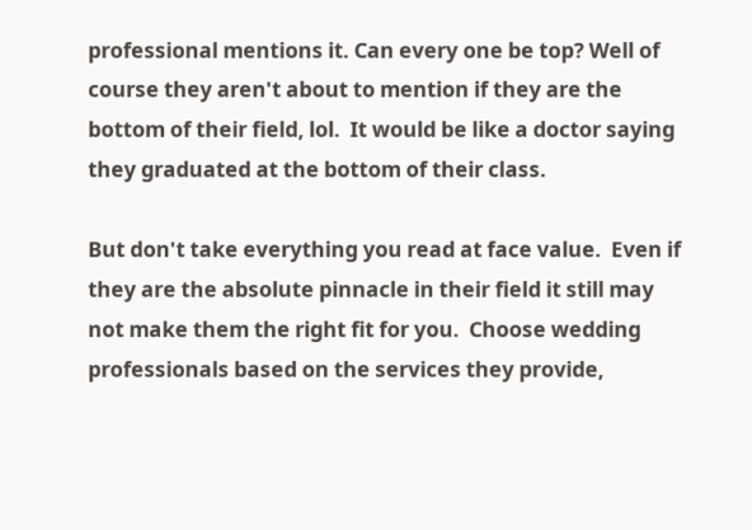professional mentions it. Can every one be top? Well of course they aren't about to mention if they are the bottom of their field, lol.  It would be like a doctor saying they graduated at the bottom of their class.

But don't take everything you read at face value.  Even if they are the absolute pinnacle in their field it still may not make them the right fit for you.  Choose wedding professionals based on the services they provide,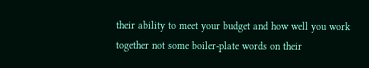their ability to meet your budget and how well you work together not some boiler-plate words on their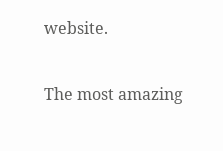website.


The most amazing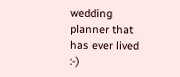wedding planner that has ever lived :-)